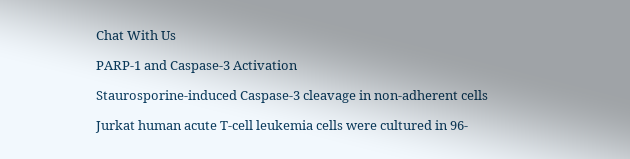Chat With Us

PARP-1 and Caspase-3 Activation

Staurosporine-induced Caspase-3 cleavage in non-adherent cells

Jurkat human acute T-cell leukemia cells were cultured in 96-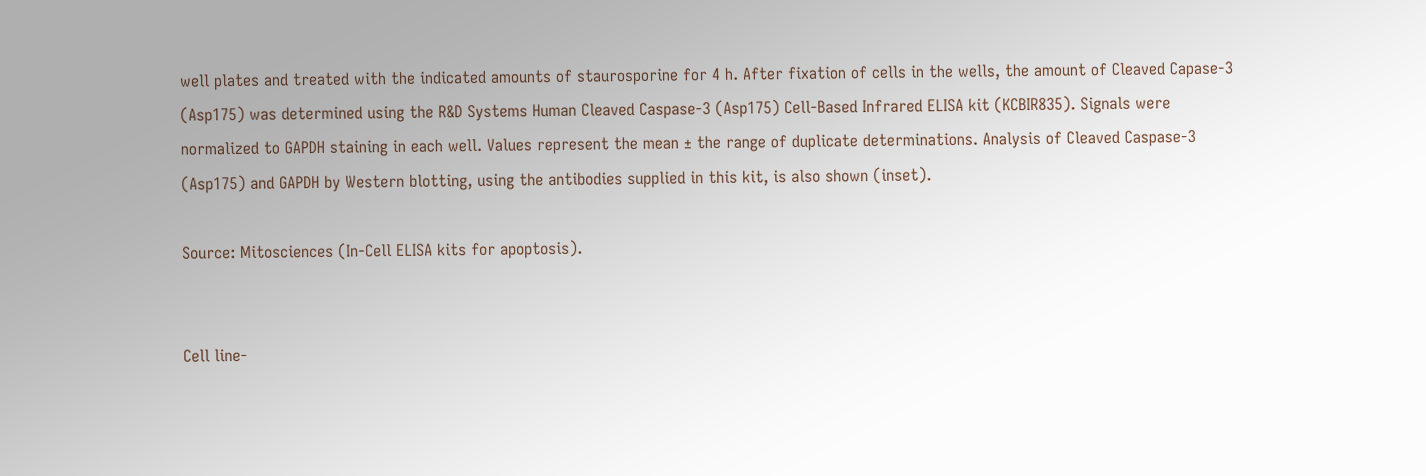well plates and treated with the indicated amounts of staurosporine for 4 h. After fixation of cells in the wells, the amount of Cleaved Capase-3 (Asp175) was determined using the R&D Systems Human Cleaved Caspase-3 (Asp175) Cell-Based Infrared ELISA kit (KCBIR835). Signals were normalized to GAPDH staining in each well. Values represent the mean ± the range of duplicate determinations. Analysis of Cleaved Caspase-3 (Asp175) and GAPDH by Western blotting, using the antibodies supplied in this kit, is also shown (inset).

Source: Mitosciences (In-Cell ELISA kits for apoptosis).


Cell line-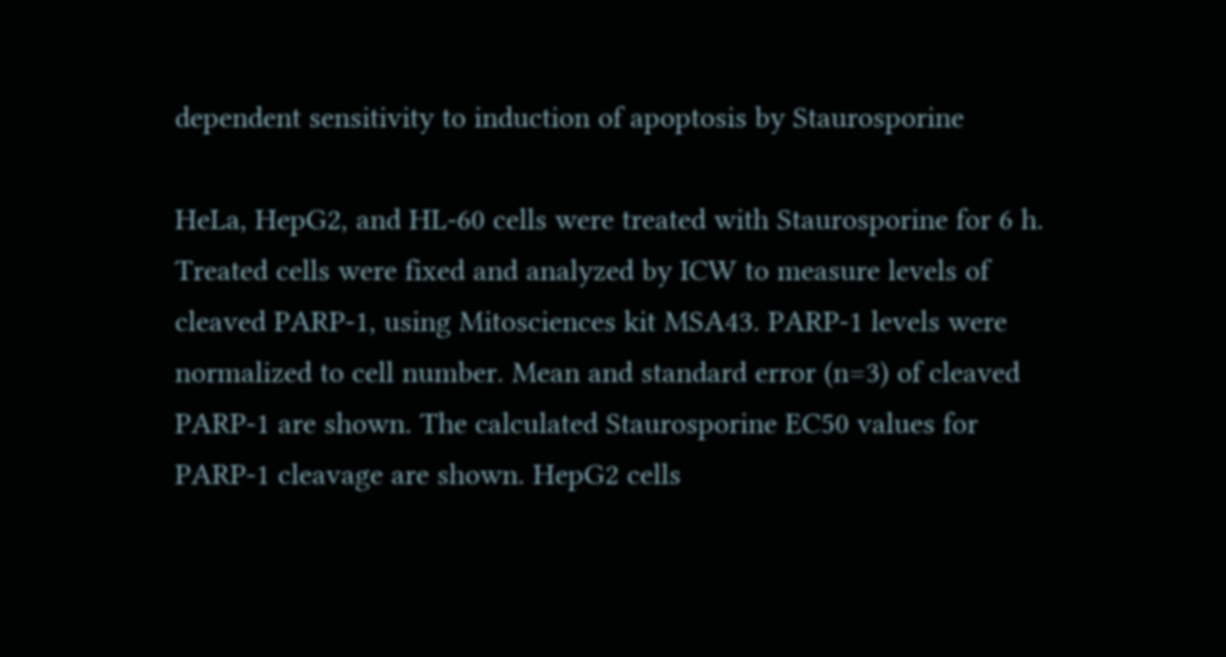dependent sensitivity to induction of apoptosis by Staurosporine

HeLa, HepG2, and HL-60 cells were treated with Staurosporine for 6 h. Treated cells were fixed and analyzed by ICW to measure levels of cleaved PARP-1, using Mitosciences kit MSA43. PARP-1 levels were normalized to cell number. Mean and standard error (n=3) of cleaved PARP-1 are shown. The calculated Staurosporine EC50 values for PARP-1 cleavage are shown. HepG2 cells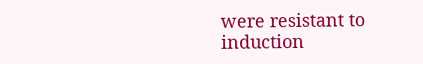were resistant to induction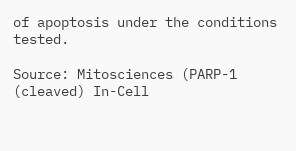of apoptosis under the conditions tested.

Source: Mitosciences (PARP-1 (cleaved) In-Cell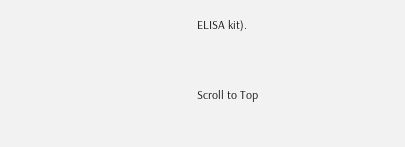ELISA kit).


Scroll to Top